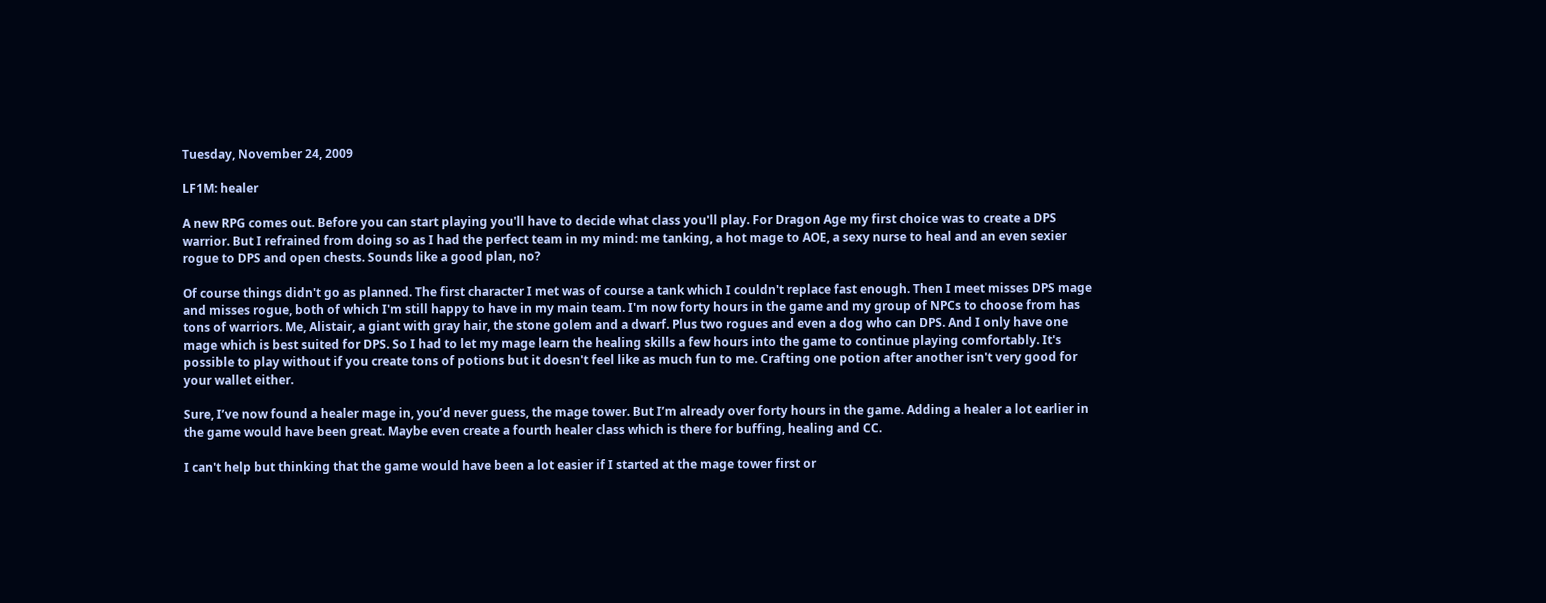Tuesday, November 24, 2009

LF1M: healer

A new RPG comes out. Before you can start playing you'll have to decide what class you'll play. For Dragon Age my first choice was to create a DPS warrior. But I refrained from doing so as I had the perfect team in my mind: me tanking, a hot mage to AOE, a sexy nurse to heal and an even sexier rogue to DPS and open chests. Sounds like a good plan, no?

Of course things didn't go as planned. The first character I met was of course a tank which I couldn't replace fast enough. Then I meet misses DPS mage and misses rogue, both of which I'm still happy to have in my main team. I'm now forty hours in the game and my group of NPCs to choose from has tons of warriors. Me, Alistair, a giant with gray hair, the stone golem and a dwarf. Plus two rogues and even a dog who can DPS. And I only have one mage which is best suited for DPS. So I had to let my mage learn the healing skills a few hours into the game to continue playing comfortably. It's possible to play without if you create tons of potions but it doesn't feel like as much fun to me. Crafting one potion after another isn't very good for your wallet either.

Sure, I’ve now found a healer mage in, you’d never guess, the mage tower. But I’m already over forty hours in the game. Adding a healer a lot earlier in the game would have been great. Maybe even create a fourth healer class which is there for buffing, healing and CC.

I can't help but thinking that the game would have been a lot easier if I started at the mage tower first or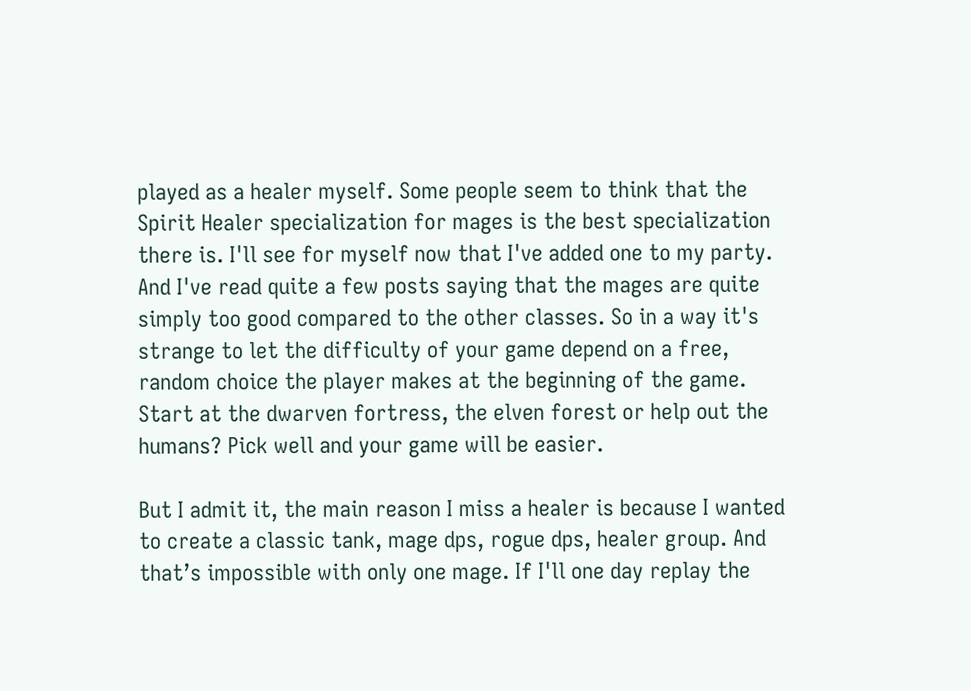played as a healer myself. Some people seem to think that the Spirit Healer specialization for mages is the best specialization there is. I'll see for myself now that I've added one to my party. And I've read quite a few posts saying that the mages are quite simply too good compared to the other classes. So in a way it's strange to let the difficulty of your game depend on a free, random choice the player makes at the beginning of the game. Start at the dwarven fortress, the elven forest or help out the humans? Pick well and your game will be easier.

But I admit it, the main reason I miss a healer is because I wanted to create a classic tank, mage dps, rogue dps, healer group. And that’s impossible with only one mage. If I'll one day replay the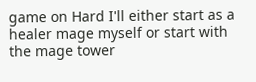game on Hard I'll either start as a healer mage myself or start with the mage tower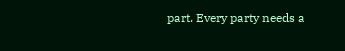part. Every party needs a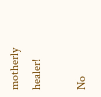motherly healer!

No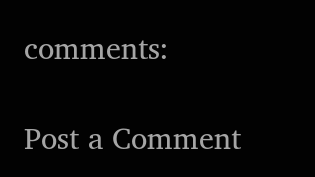comments:

Post a Comment